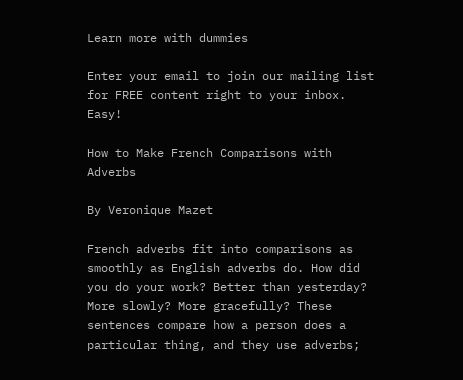Learn more with dummies

Enter your email to join our mailing list for FREE content right to your inbox. Easy!

How to Make French Comparisons with Adverbs

By Veronique Mazet

French adverbs fit into comparisons as smoothly as English adverbs do. How did you do your work? Better than yesterday? More slowly? More gracefully? These sentences compare how a person does a particular thing, and they use adverbs;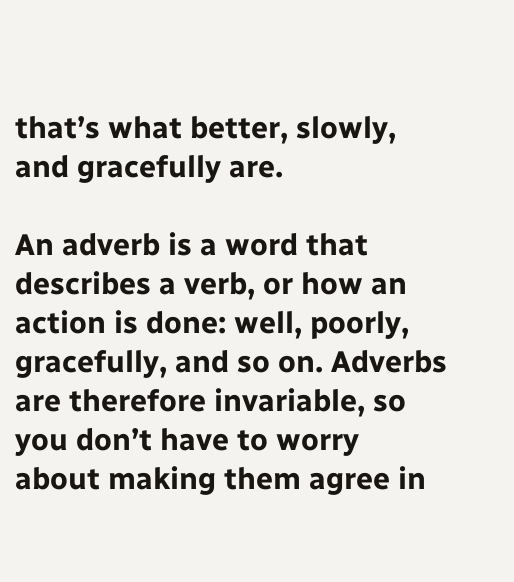that’s what better, slowly, and gracefully are.

An adverb is a word that describes a verb, or how an action is done: well, poorly, gracefully, and so on. Adverbs are therefore invariable, so you don’t have to worry about making them agree in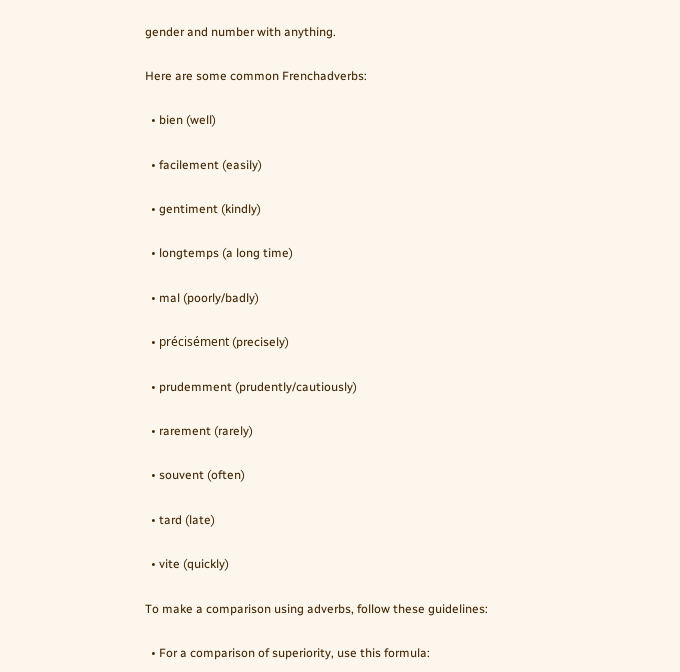gender and number with anything.

Here are some common Frenchadverbs:

  • bien (well)

  • facilement (easily)

  • gentiment (kindly)

  • longtemps (a long time)

  • mal (poorly/badly)

  • précisément (precisely)

  • prudemment (prudently/cautiously)

  • rarement (rarely)

  • souvent (often)

  • tard (late)

  • vite (quickly)

To make a comparison using adverbs, follow these guidelines:

  • For a comparison of superiority, use this formula: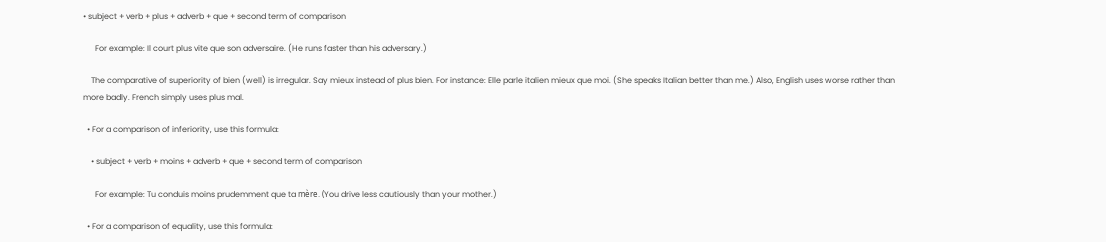• subject + verb + plus + adverb + que + second term of comparison

      For example: Il court plus vite que son adversaire. (He runs faster than his adversary.)

    The comparative of superiority of bien (well) is irregular. Say mieux instead of plus bien. For instance: Elle parle italien mieux que moi. (She speaks Italian better than me.) Also, English uses worse rather than more badly. French simply uses plus mal.

  • For a comparison of inferiority, use this formula:

    • subject + verb + moins + adverb + que + second term of comparison

      For example: Tu conduis moins prudemment que ta mère. (You drive less cautiously than your mother.)

  • For a comparison of equality, use this formula: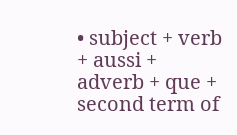• subject + verb + aussi + adverb + que + second term of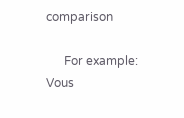comparison

      For example: Vous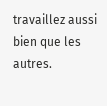travaillez aussi bien que les autres.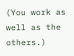(You work as well as the others.)